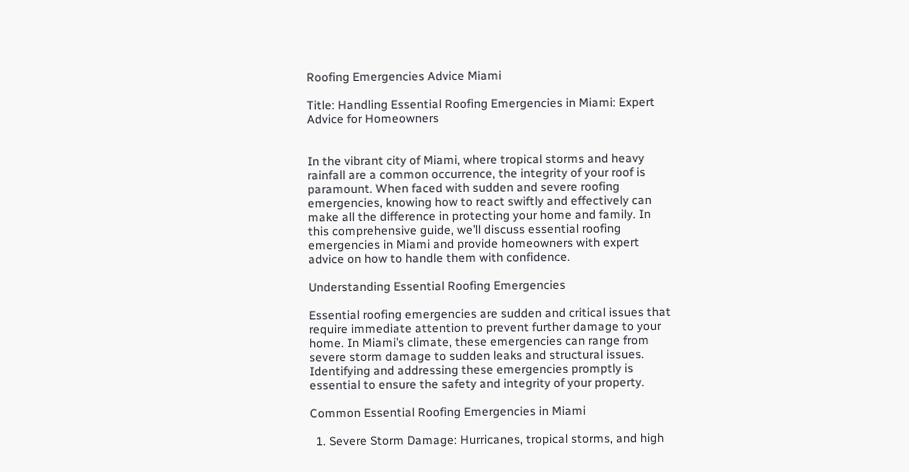Roofing Emergencies Advice Miami

Title: Handling Essential Roofing Emergencies in Miami: Expert Advice for Homeowners


In the vibrant city of Miami, where tropical storms and heavy rainfall are a common occurrence, the integrity of your roof is paramount. When faced with sudden and severe roofing emergencies, knowing how to react swiftly and effectively can make all the difference in protecting your home and family. In this comprehensive guide, we’ll discuss essential roofing emergencies in Miami and provide homeowners with expert advice on how to handle them with confidence.

Understanding Essential Roofing Emergencies

Essential roofing emergencies are sudden and critical issues that require immediate attention to prevent further damage to your home. In Miami’s climate, these emergencies can range from severe storm damage to sudden leaks and structural issues. Identifying and addressing these emergencies promptly is essential to ensure the safety and integrity of your property.

Common Essential Roofing Emergencies in Miami

  1. Severe Storm Damage: Hurricanes, tropical storms, and high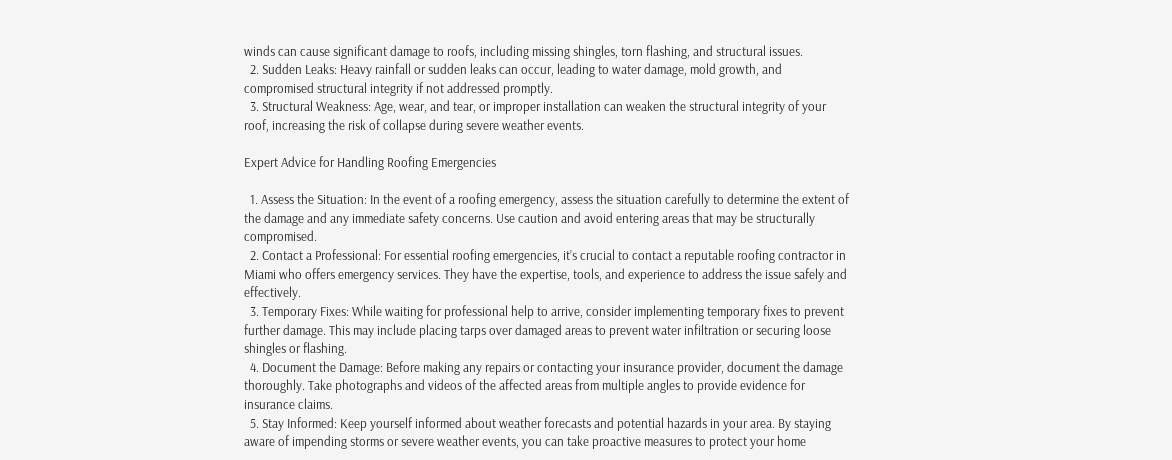winds can cause significant damage to roofs, including missing shingles, torn flashing, and structural issues.
  2. Sudden Leaks: Heavy rainfall or sudden leaks can occur, leading to water damage, mold growth, and compromised structural integrity if not addressed promptly.
  3. Structural Weakness: Age, wear, and tear, or improper installation can weaken the structural integrity of your roof, increasing the risk of collapse during severe weather events.

Expert Advice for Handling Roofing Emergencies

  1. Assess the Situation: In the event of a roofing emergency, assess the situation carefully to determine the extent of the damage and any immediate safety concerns. Use caution and avoid entering areas that may be structurally compromised.
  2. Contact a Professional: For essential roofing emergencies, it’s crucial to contact a reputable roofing contractor in Miami who offers emergency services. They have the expertise, tools, and experience to address the issue safely and effectively.
  3. Temporary Fixes: While waiting for professional help to arrive, consider implementing temporary fixes to prevent further damage. This may include placing tarps over damaged areas to prevent water infiltration or securing loose shingles or flashing.
  4. Document the Damage: Before making any repairs or contacting your insurance provider, document the damage thoroughly. Take photographs and videos of the affected areas from multiple angles to provide evidence for insurance claims.
  5. Stay Informed: Keep yourself informed about weather forecasts and potential hazards in your area. By staying aware of impending storms or severe weather events, you can take proactive measures to protect your home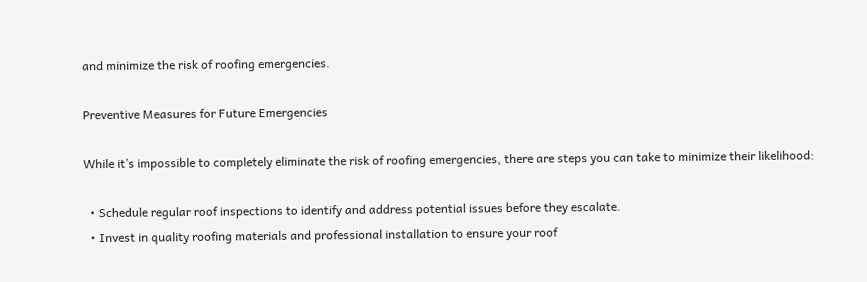and minimize the risk of roofing emergencies.

Preventive Measures for Future Emergencies

While it’s impossible to completely eliminate the risk of roofing emergencies, there are steps you can take to minimize their likelihood:

  • Schedule regular roof inspections to identify and address potential issues before they escalate.
  • Invest in quality roofing materials and professional installation to ensure your roof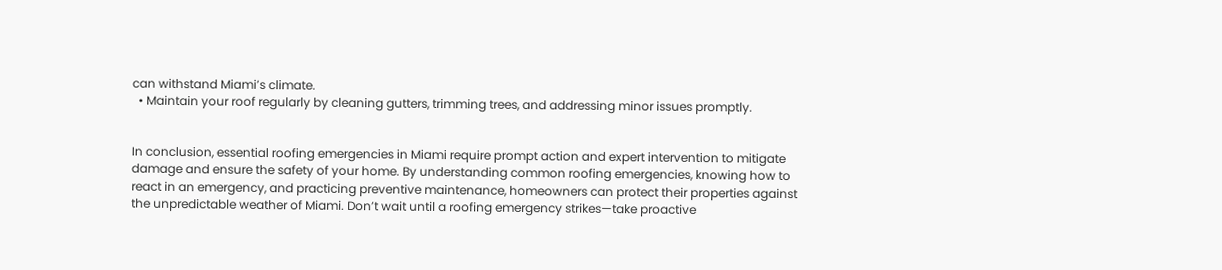can withstand Miami’s climate.
  • Maintain your roof regularly by cleaning gutters, trimming trees, and addressing minor issues promptly.


In conclusion, essential roofing emergencies in Miami require prompt action and expert intervention to mitigate damage and ensure the safety of your home. By understanding common roofing emergencies, knowing how to react in an emergency, and practicing preventive maintenance, homeowners can protect their properties against the unpredictable weather of Miami. Don’t wait until a roofing emergency strikes—take proactive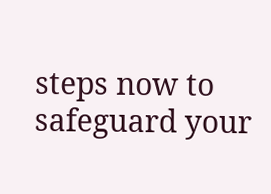steps now to safeguard your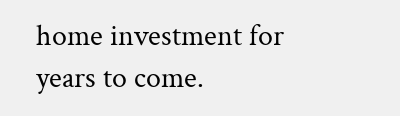home investment for years to come.